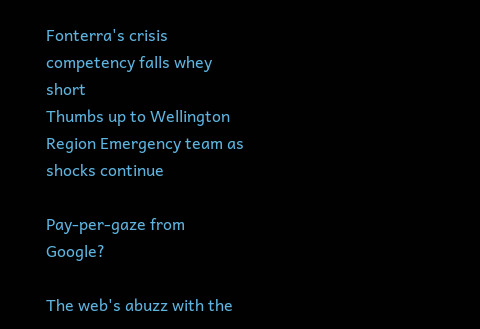Fonterra's crisis competency falls whey short
Thumbs up to Wellington Region Emergency team as shocks continue

Pay-per-gaze from Google?

The web's abuzz with the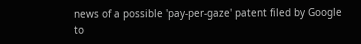news of a possible 'pay-per-gaze' patent filed by Google to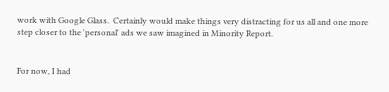work with Google Glass.  Certainly would make things very distracting for us all and one more step closer to the 'personal' ads we saw imagined in Minority Report.


For now, I had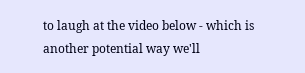to laugh at the video below - which is another potential way we'll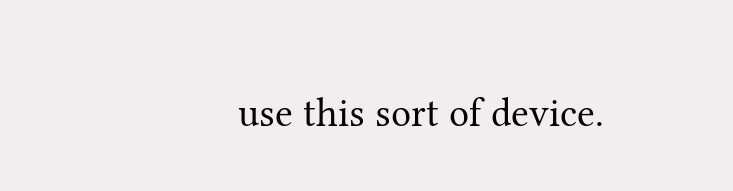use this sort of device.